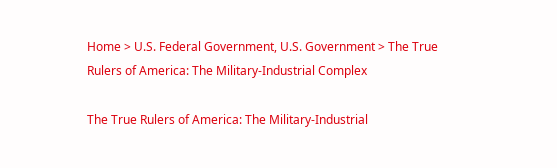Home > U.S. Federal Government, U.S. Government > The True Rulers of America: The Military-Industrial Complex

The True Rulers of America: The Military-Industrial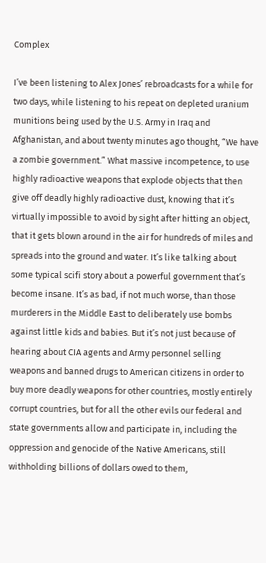Complex

I’ve been listening to Alex Jones’ rebroadcasts for a while for two days, while listening to his repeat on depleted uranium munitions being used by the U.S. Army in Iraq and Afghanistan, and about twenty minutes ago thought, “We have a zombie government.” What massive incompetence, to use highly radioactive weapons that explode objects that then give off deadly highly radioactive dust, knowing that it’s virtually impossible to avoid by sight after hitting an object, that it gets blown around in the air for hundreds of miles and spreads into the ground and water. It’s like talking about some typical scifi story about a powerful government that’s become insane. It’s as bad, if not much worse, than those murderers in the Middle East to deliberately use bombs against little kids and babies. But it’s not just because of hearing about CIA agents and Army personnel selling weapons and banned drugs to American citizens in order to buy more deadly weapons for other countries, mostly entirely corrupt countries, but for all the other evils our federal and state governments allow and participate in, including the oppression and genocide of the Native Americans, still withholding billions of dollars owed to them,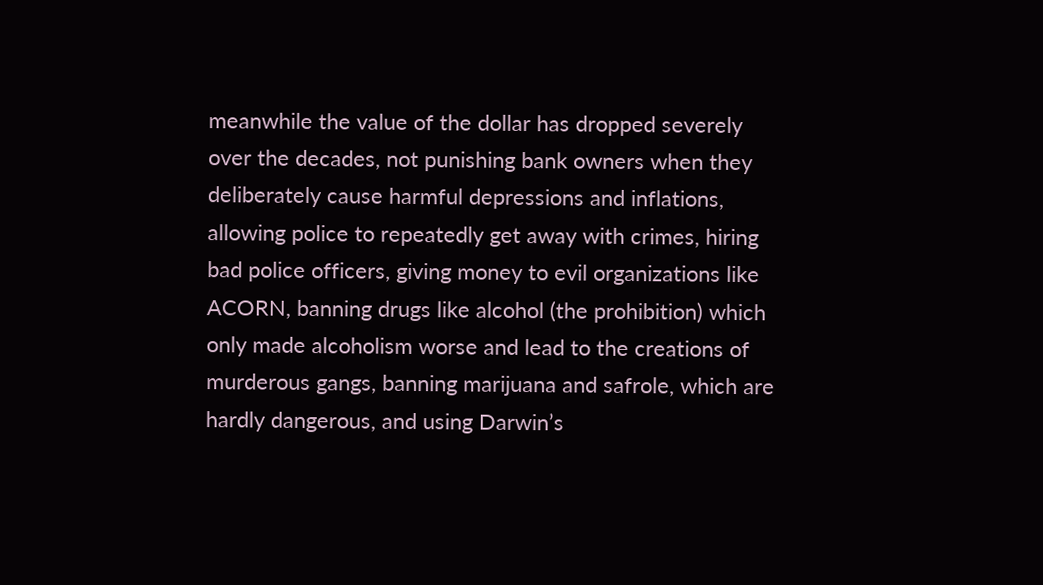meanwhile the value of the dollar has dropped severely over the decades, not punishing bank owners when they deliberately cause harmful depressions and inflations,  allowing police to repeatedly get away with crimes, hiring bad police officers, giving money to evil organizations like ACORN, banning drugs like alcohol (the prohibition) which only made alcoholism worse and lead to the creations of murderous gangs, banning marijuana and safrole, which are hardly dangerous, and using Darwin’s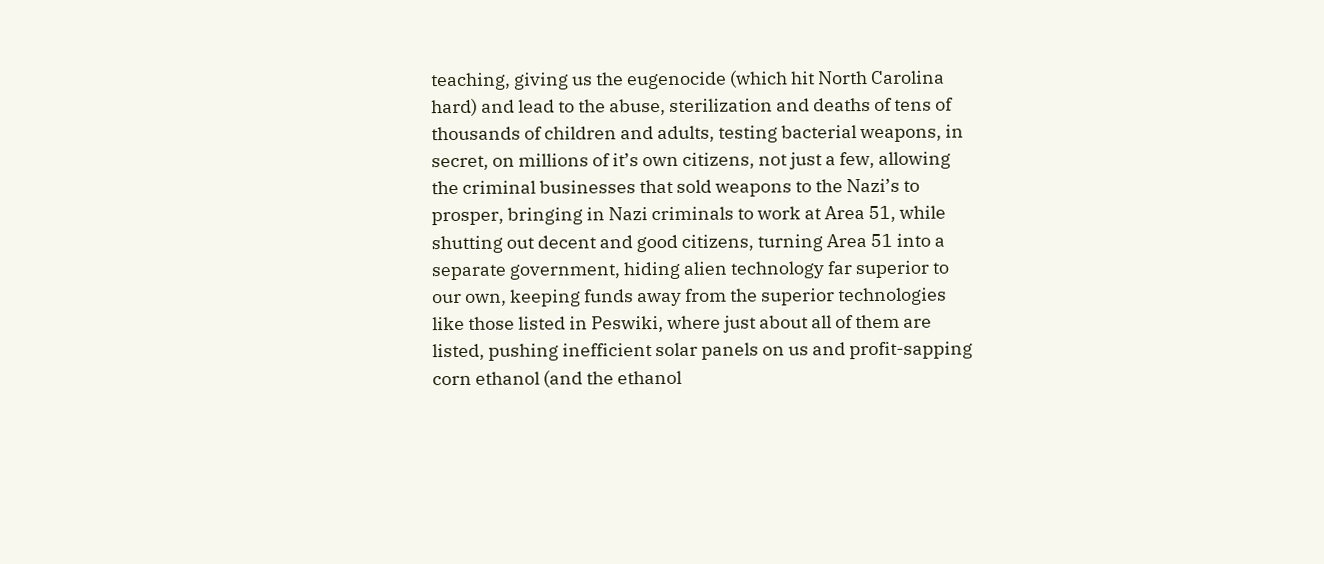teaching, giving us the eugenocide (which hit North Carolina hard) and lead to the abuse, sterilization and deaths of tens of thousands of children and adults, testing bacterial weapons, in secret, on millions of it’s own citizens, not just a few, allowing the criminal businesses that sold weapons to the Nazi’s to prosper, bringing in Nazi criminals to work at Area 51, while shutting out decent and good citizens, turning Area 51 into a separate government, hiding alien technology far superior to our own, keeping funds away from the superior technologies like those listed in Peswiki, where just about all of them are listed, pushing inefficient solar panels on us and profit-sapping corn ethanol (and the ethanol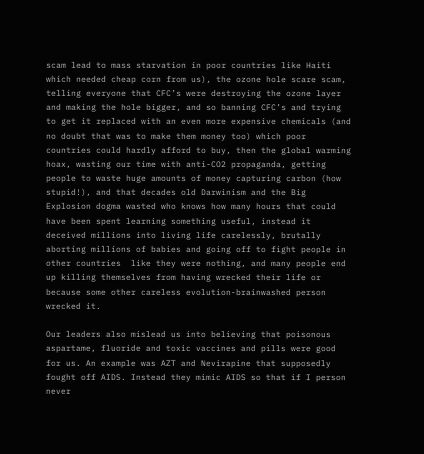scam lead to mass starvation in poor countries like Haiti which needed cheap corn from us), the ozone hole scare scam, telling everyone that CFC’s were destroying the ozone layer and making the hole bigger, and so banning CFC’s and trying to get it replaced with an even more expensive chemicals (and no doubt that was to make them money too) which poor countries could hardly afford to buy, then the global warming hoax, wasting our time with anti-CO2 propaganda, getting people to waste huge amounts of money capturing carbon (how stupid!), and that decades old Darwinism and the Big Explosion dogma wasted who knows how many hours that could have been spent learning something useful, instead it deceived millions into living life carelessly, brutally aborting millions of babies and going off to fight people in other countries  like they were nothing, and many people end up killing themselves from having wrecked their life or because some other careless evolution-brainwashed person wrecked it.

Our leaders also mislead us into believing that poisonous aspartame, fluoride and toxic vaccines and pills were good for us. An example was AZT and Nevirapine that supposedly fought off AIDS. Instead they mimic AIDS so that if I person never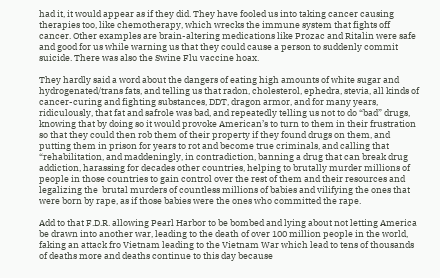had it, it would appear as if they did. They have fooled us into taking cancer causing therapies too, like chemotherapy, which wrecks the immune system that fights off cancer. Other examples are brain-altering medications like Prozac and Ritalin were safe and good for us while warning us that they could cause a person to suddenly commit suicide. There was also the Swine Flu vaccine hoax.

They hardly said a word about the dangers of eating high amounts of white sugar and hydrogenated/trans fats, and telling us that radon, cholesterol, ephedra, stevia, all kinds of cancer-curing and fighting substances, DDT, dragon armor, and for many years, ridiculously, that fat and safrole was bad, and repeatedly telling us not to do “bad” drugs, knowing that by doing so it would provoke American’s to turn to them in their frustration so that they could then rob them of their property if they found drugs on them, and putting them in prison for years to rot and become true criminals, and calling that “rehabilitation, and maddeningly, in contradiction, banning a drug that can break drug addiction, harassing for decades other countries, helping to brutally murder millions of people in those countries to gain control over the rest of them and their resources and legalizing the  brutal murders of countless millions of babies and vilifying the ones that were born by rape, as if those babies were the ones who committed the rape.

Add to that F.D.R. allowing Pearl Harbor to be bombed and lying about not letting America be drawn into another war, leading to the death of over 100 million people in the world, faking an attack fro Vietnam leading to the Vietnam War which lead to tens of thousands of deaths more and deaths continue to this day because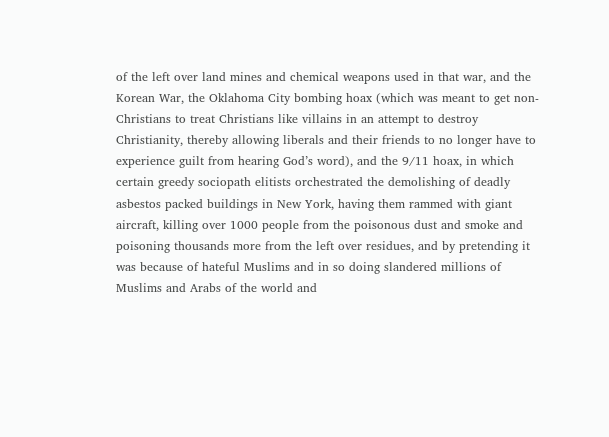of the left over land mines and chemical weapons used in that war, and the Korean War, the Oklahoma City bombing hoax (which was meant to get non-Christians to treat Christians like villains in an attempt to destroy Christianity, thereby allowing liberals and their friends to no longer have to experience guilt from hearing God’s word), and the 9/11 hoax, in which certain greedy sociopath elitists orchestrated the demolishing of deadly asbestos packed buildings in New York, having them rammed with giant aircraft, killing over 1000 people from the poisonous dust and smoke and poisoning thousands more from the left over residues, and by pretending it was because of hateful Muslims and in so doing slandered millions of Muslims and Arabs of the world and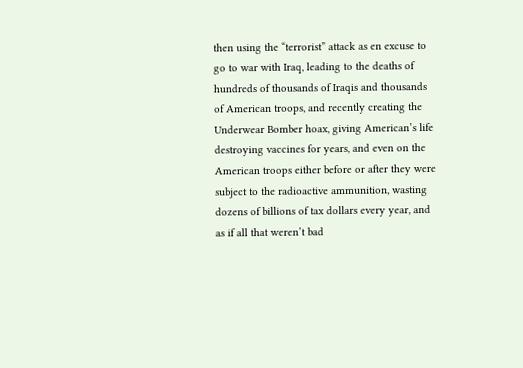then using the “terrorist” attack as en excuse to go to war with Iraq, leading to the deaths of hundreds of thousands of Iraqis and thousands of American troops, and recently creating the Underwear Bomber hoax, giving American’s life destroying vaccines for years, and even on the American troops either before or after they were subject to the radioactive ammunition, wasting dozens of billions of tax dollars every year, and as if all that weren’t bad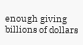enough giving billions of dollars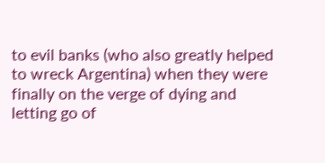to evil banks (who also greatly helped to wreck Argentina) when they were finally on the verge of dying and letting go of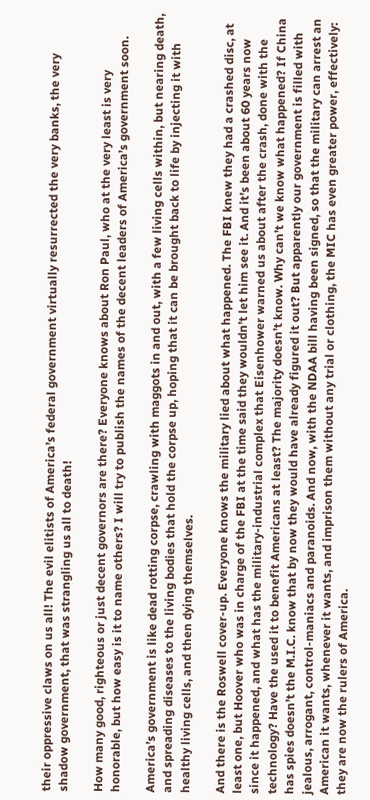their oppressive claws on us all! The evil elitists of America’s federal government virtually resurrected the very banks, the very shadow government, that was strangling us all to death!

How many good, righteous or just decent governors are there? Everyone knows about Ron Paul, who at the very least is very honorable, but how easy is it to name others? I will try to publish the names of the decent leaders of America’s government soon.

America’s government is like dead rotting corpse, crawling with maggots in and out, with a few living cells within, but nearing death, and spreading diseases to the living bodies that hold the corpse up, hoping that it can be brought back to life by injecting it with healthy living cells, and then dying themselves.

And there is the Roswell cover-up. Everyone knows the military lied about what happened. The FBI knew they had a crashed disc, at least one, but Hoover who was in charge of the FBI at the time said they wouldn’t let him see it. And it’s been about 60 years now since it happened, and what has the military-industrial complex that Eisenhower warned us about after the crash, done with the technology? Have the used it to benefit Americans at least? The majority doesn’t know. Why can’t we know what happened? If China has spies doesn’t the M.I.C. know that by now they would have already figured it out? But apparently our government is filled with jealous, arrogant, control-maniacs and paranoids. And now, with the NDAA bill having been signed, so that the military can arrest an American it wants, whenever it wants, and imprison them without any trial or clothing, the MIC has even greater power, effectively: they are now the rulers of America.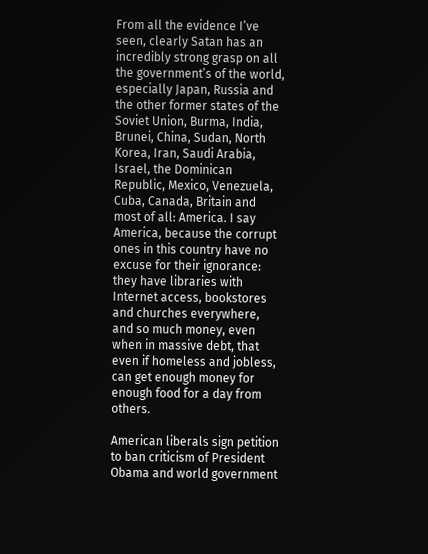From all the evidence I’ve seen, clearly Satan has an incredibly strong grasp on all the government’s of the world, especially Japan, Russia and the other former states of the Soviet Union, Burma, India, Brunei, China, Sudan, North Korea, Iran, Saudi Arabia, Israel, the Dominican Republic, Mexico, Venezuela, Cuba, Canada, Britain and most of all: America. I say America, because the corrupt ones in this country have no excuse for their ignorance: they have libraries with Internet access, bookstores and churches everywhere, and so much money, even when in massive debt, that even if homeless and jobless, can get enough money for enough food for a day from others.

American liberals sign petition to ban criticism of President Obama and world government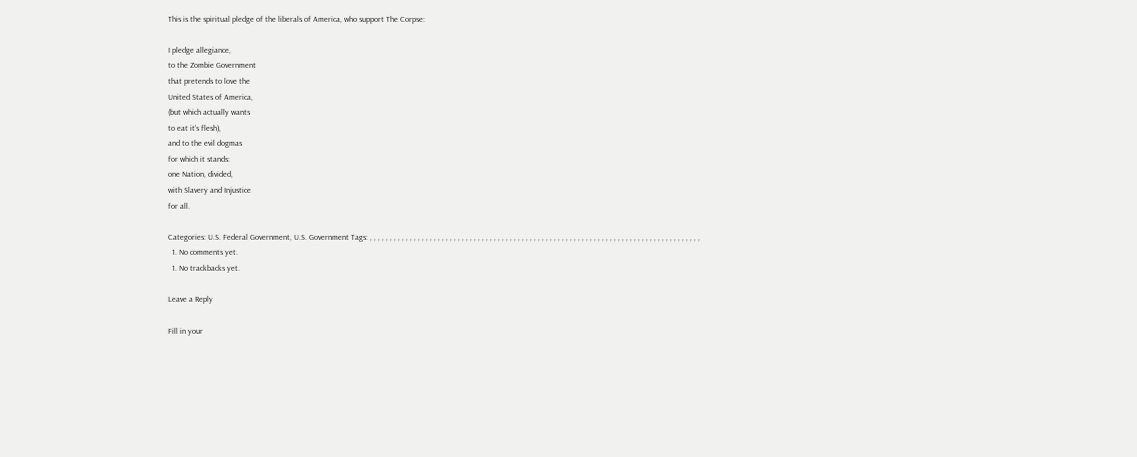This is the spiritual pledge of the liberals of America, who support The Corpse:

I pledge allegiance,
to the Zombie Government
that pretends to love the
United States of America,
(but which actually wants
to eat it’s flesh),
and to the evil dogmas
for which it stands:
one Nation, divided,
with Slavery and Injustice
for all.

Categories: U.S. Federal Government, U.S. Government Tags: , , , , , , , , , , , , , , , , , , , , , , , , , , , , , , , , , , , , , , , , , , , , , , , , , , , , , , , , , , , , , , , , , , , , , , , , , , , , , , , , , , ,
  1. No comments yet.
  1. No trackbacks yet.

Leave a Reply

Fill in your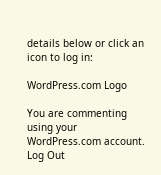details below or click an icon to log in:

WordPress.com Logo

You are commenting using your WordPress.com account. Log Out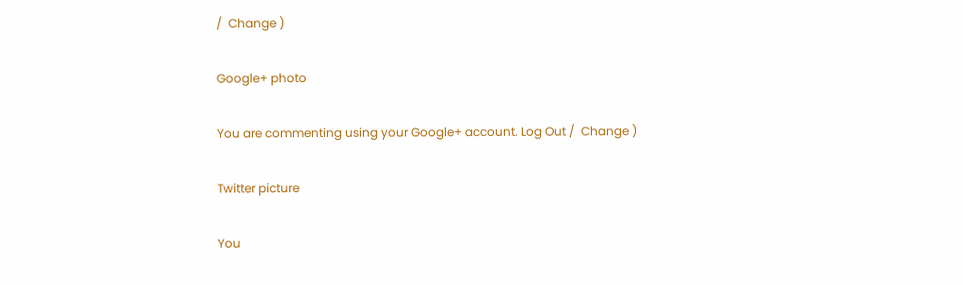/  Change )

Google+ photo

You are commenting using your Google+ account. Log Out /  Change )

Twitter picture

You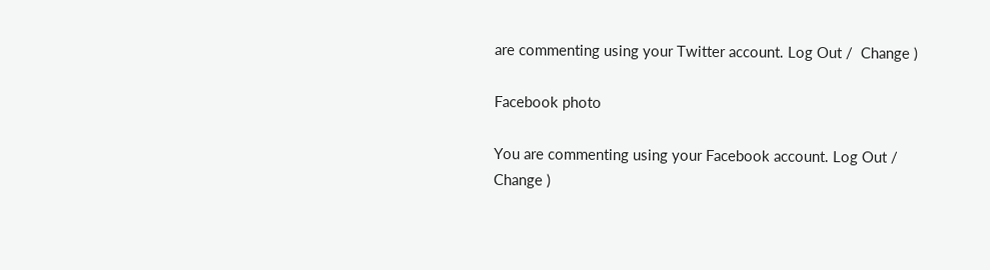are commenting using your Twitter account. Log Out /  Change )

Facebook photo

You are commenting using your Facebook account. Log Out /  Change )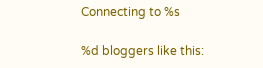Connecting to %s

%d bloggers like this: